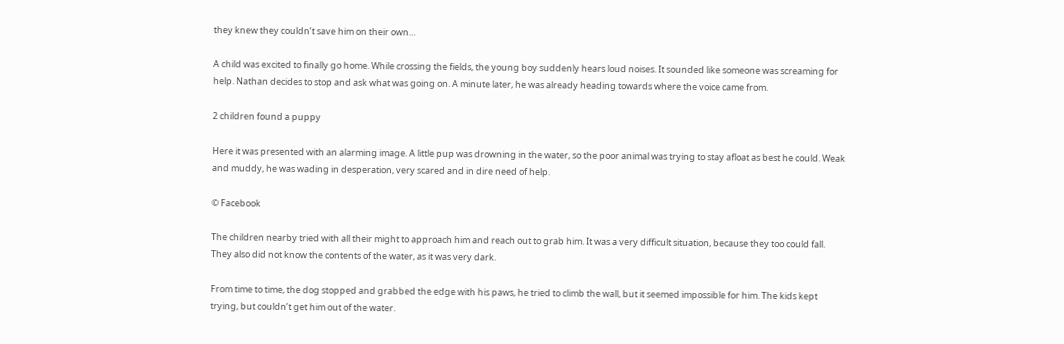they knew they couldn’t save him on their own…

A child was excited to finally go home. While crossing the fields, the young boy suddenly hears loud noises. It sounded like someone was screaming for help. Nathan decides to stop and ask what was going on. A minute later, he was already heading towards where the voice came from.

2 children found a puppy

Here it was presented with an alarming image. A little pup was drowning in the water, so the poor animal was trying to stay afloat as best he could. Weak and muddy, he was wading in desperation, very scared and in dire need of help.

© Facebook

The children nearby tried with all their might to approach him and reach out to grab him. It was a very difficult situation, because they too could fall. They also did not know the contents of the water, as it was very dark.

From time to time, the dog stopped and grabbed the edge with his paws, he tried to climb the wall, but it seemed impossible for him. The kids kept trying, but couldn’t get him out of the water.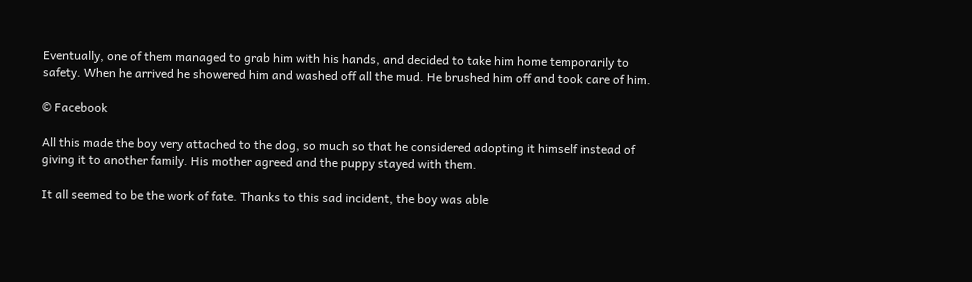Eventually, one of them managed to grab him with his hands, and decided to take him home temporarily to safety. When he arrived he showered him and washed off all the mud. He brushed him off and took care of him.

© Facebook

All this made the boy very attached to the dog, so much so that he considered adopting it himself instead of giving it to another family. His mother agreed and the puppy stayed with them.

It all seemed to be the work of fate. Thanks to this sad incident, the boy was able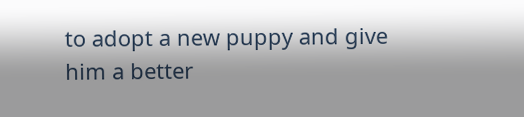to adopt a new puppy and give him a better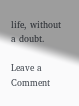life, without a doubt.

Leave a Comment